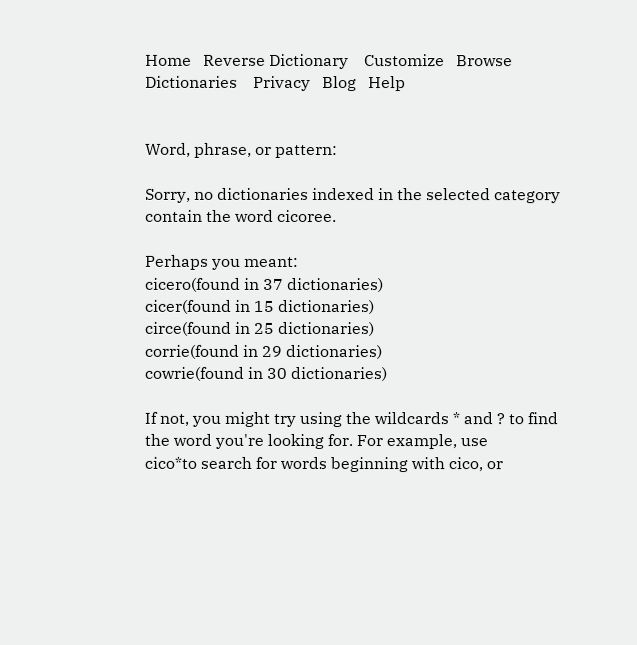Home   Reverse Dictionary    Customize   Browse Dictionaries    Privacy   Blog   Help


Word, phrase, or pattern:

Sorry, no dictionaries indexed in the selected category contain the word cicoree.

Perhaps you meant:
cicero(found in 37 dictionaries)
cicer(found in 15 dictionaries)
circe(found in 25 dictionaries)
corrie(found in 29 dictionaries)
cowrie(found in 30 dictionaries)

If not, you might try using the wildcards * and ? to find the word you're looking for. For example, use
cico*to search for words beginning with cico, or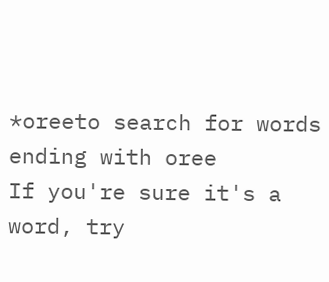*oreeto search for words ending with oree
If you're sure it's a word, try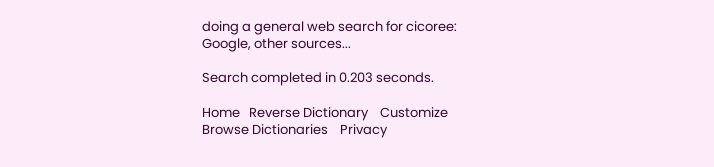doing a general web search for cicoree:   Google, other sources...

Search completed in 0.203 seconds.

Home   Reverse Dictionary    Customize   Browse Dictionaries    Privacy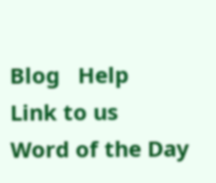Blog   Help   Link to us   Word of the Day